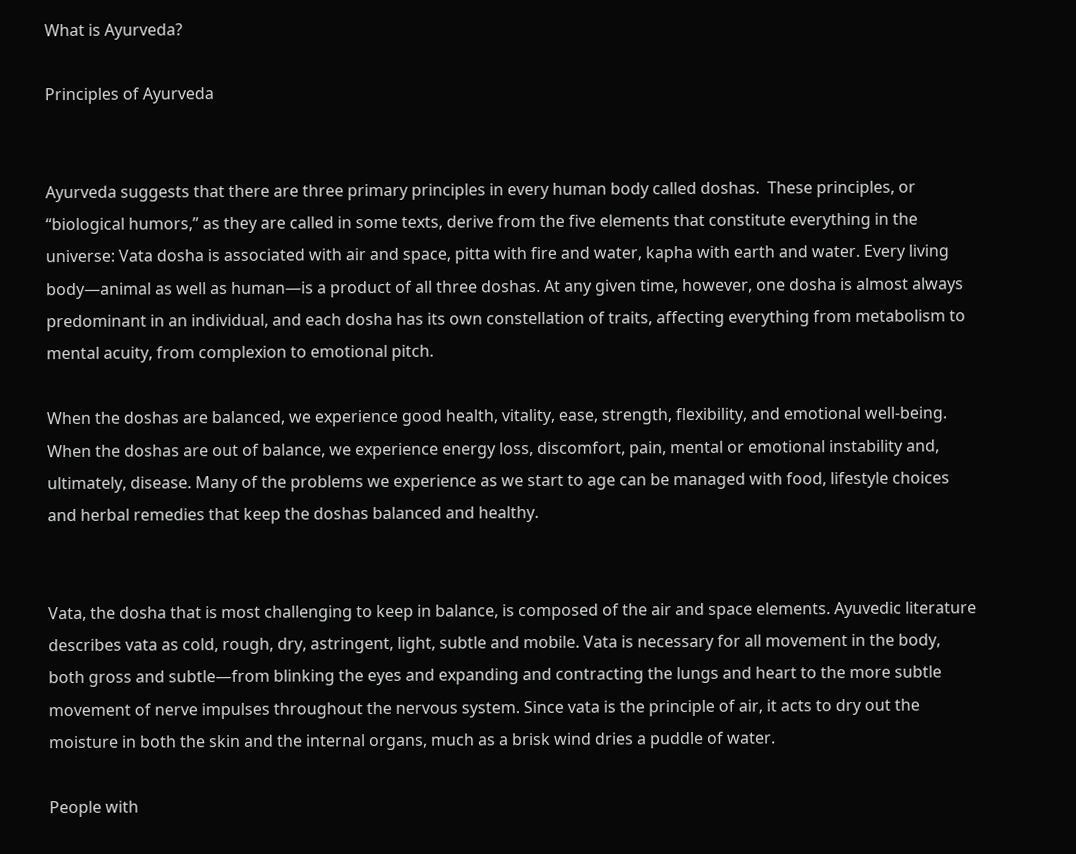What is Ayurveda?

Principles of Ayurveda


Ayurveda suggests that there are three primary principles in every human body called doshas.  These principles, or “biological humors,” as they are called in some texts, derive from the five elements that constitute everything in the universe: Vata dosha is associated with air and space, pitta with fire and water, kapha with earth and water. Every living body—animal as well as human—is a product of all three doshas. At any given time, however, one dosha is almost always predominant in an individual, and each dosha has its own constellation of traits, affecting everything from metabolism to mental acuity, from complexion to emotional pitch.

When the doshas are balanced, we experience good health, vitality, ease, strength, flexibility, and emotional well-being. When the doshas are out of balance, we experience energy loss, discomfort, pain, mental or emotional instability and, ultimately, disease. Many of the problems we experience as we start to age can be managed with food, lifestyle choices and herbal remedies that keep the doshas balanced and healthy.


Vata, the dosha that is most challenging to keep in balance, is composed of the air and space elements. Ayuvedic literature describes vata as cold, rough, dry, astringent, light, subtle and mobile. Vata is necessary for all movement in the body, both gross and subtle—from blinking the eyes and expanding and contracting the lungs and heart to the more subtle movement of nerve impulses throughout the nervous system. Since vata is the principle of air, it acts to dry out the moisture in both the skin and the internal organs, much as a brisk wind dries a puddle of water.

People with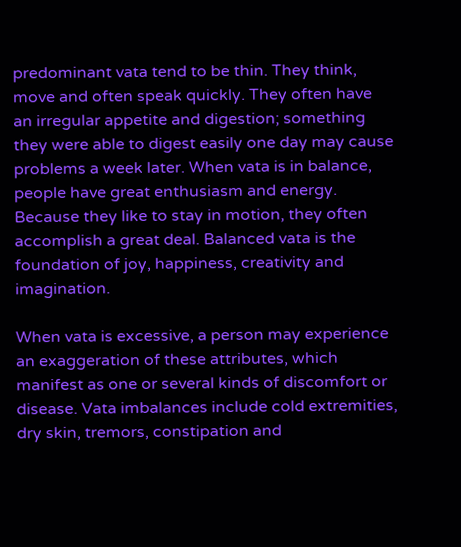predominant vata tend to be thin. They think, move and often speak quickly. They often have an irregular appetite and digestion; something they were able to digest easily one day may cause problems a week later. When vata is in balance, people have great enthusiasm and energy. Because they like to stay in motion, they often accomplish a great deal. Balanced vata is the foundation of joy, happiness, creativity and imagination.

When vata is excessive, a person may experience an exaggeration of these attributes, which manifest as one or several kinds of discomfort or disease. Vata imbalances include cold extremities, dry skin, tremors, constipation and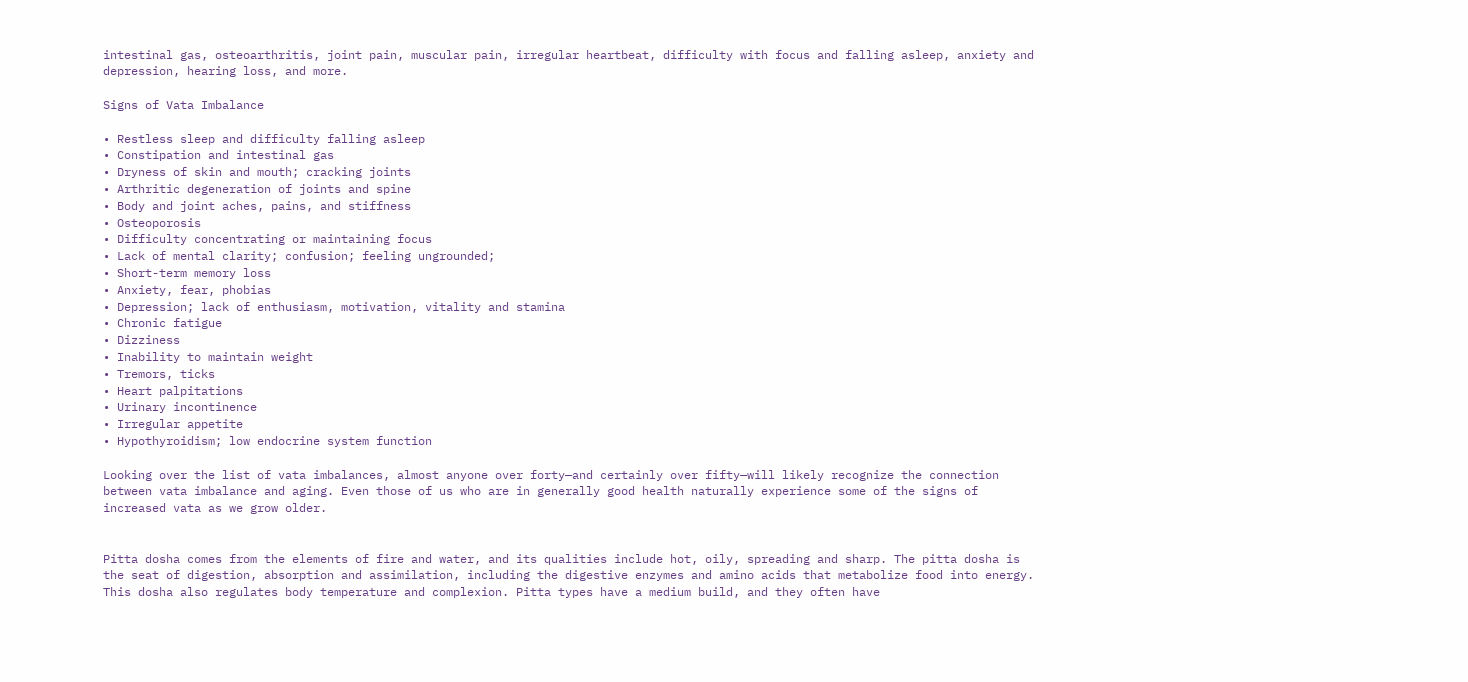intestinal gas, osteoarthritis, joint pain, muscular pain, irregular heartbeat, difficulty with focus and falling asleep, anxiety and depression, hearing loss, and more.

Signs of Vata Imbalance

• Restless sleep and difficulty falling asleep
• Constipation and intestinal gas
• Dryness of skin and mouth; cracking joints
• Arthritic degeneration of joints and spine
• Body and joint aches, pains, and stiffness
• Osteoporosis
• Difficulty concentrating or maintaining focus
• Lack of mental clarity; confusion; feeling ungrounded;
• Short-term memory loss
• Anxiety, fear, phobias
• Depression; lack of enthusiasm, motivation, vitality and stamina
• Chronic fatigue
• Dizziness
• Inability to maintain weight
• Tremors, ticks
• Heart palpitations
• Urinary incontinence
• Irregular appetite
• Hypothyroidism; low endocrine system function

Looking over the list of vata imbalances, almost anyone over forty—and certainly over fifty—will likely recognize the connection between vata imbalance and aging. Even those of us who are in generally good health naturally experience some of the signs of increased vata as we grow older.


Pitta dosha comes from the elements of fire and water, and its qualities include hot, oily, spreading and sharp. The pitta dosha is the seat of digestion, absorption and assimilation, including the digestive enzymes and amino acids that metabolize food into energy. This dosha also regulates body temperature and complexion. Pitta types have a medium build, and they often have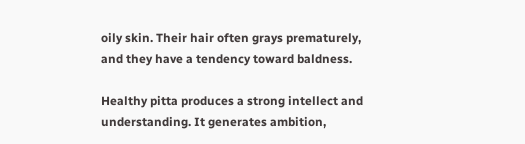oily skin. Their hair often grays prematurely, and they have a tendency toward baldness.

Healthy pitta produces a strong intellect and understanding. It generates ambition,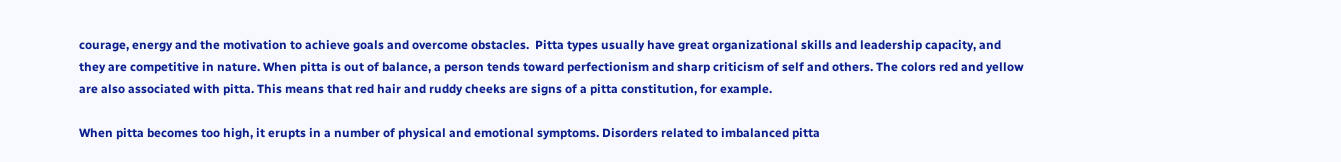courage, energy and the motivation to achieve goals and overcome obstacles.  Pitta types usually have great organizational skills and leadership capacity, and they are competitive in nature. When pitta is out of balance, a person tends toward perfectionism and sharp criticism of self and others. The colors red and yellow are also associated with pitta. This means that red hair and ruddy cheeks are signs of a pitta constitution, for example.

When pitta becomes too high, it erupts in a number of physical and emotional symptoms. Disorders related to imbalanced pitta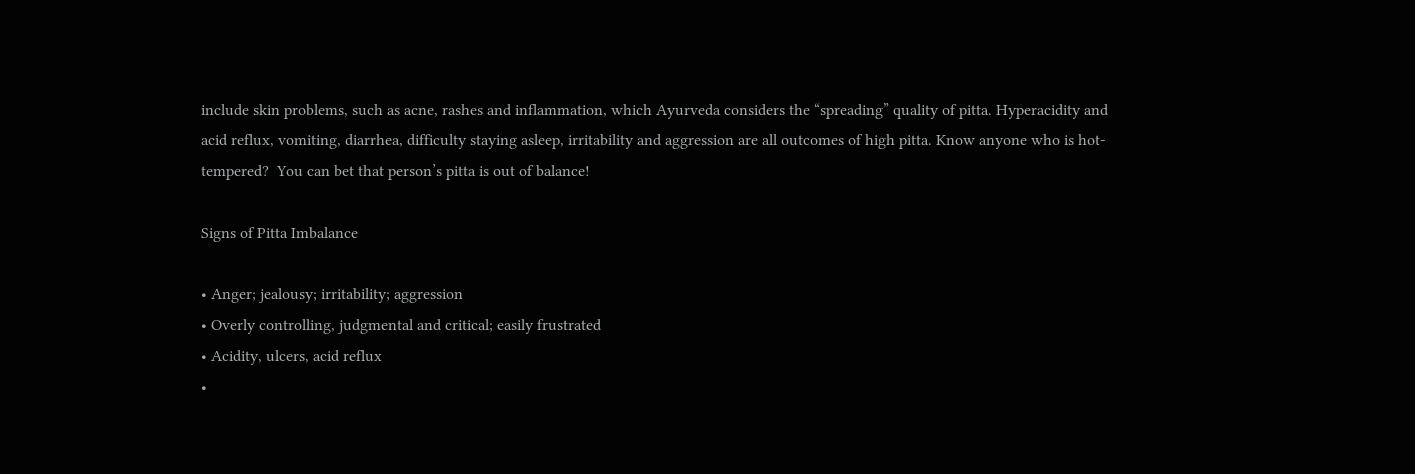include skin problems, such as acne, rashes and inflammation, which Ayurveda considers the “spreading” quality of pitta. Hyperacidity and acid reflux, vomiting, diarrhea, difficulty staying asleep, irritability and aggression are all outcomes of high pitta. Know anyone who is hot-tempered?  You can bet that person’s pitta is out of balance!

Signs of Pitta Imbalance

• Anger; jealousy; irritability; aggression
• Overly controlling, judgmental and critical; easily frustrated
• Acidity, ulcers, acid reflux
•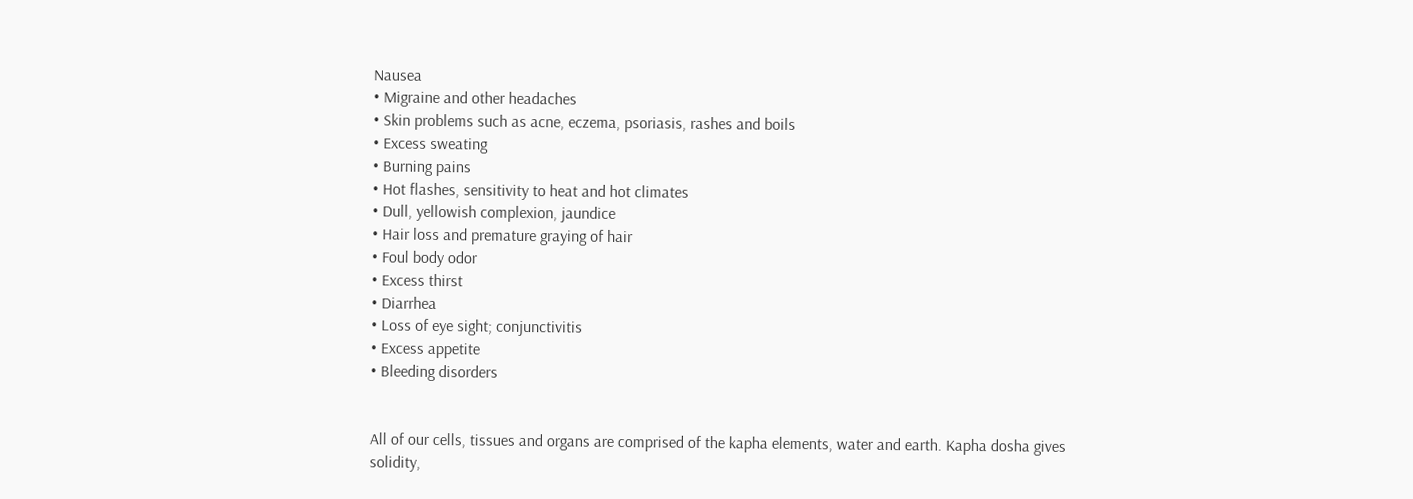Nausea
• Migraine and other headaches
• Skin problems such as acne, eczema, psoriasis, rashes and boils
• Excess sweating
• Burning pains
• Hot flashes, sensitivity to heat and hot climates
• Dull, yellowish complexion, jaundice
• Hair loss and premature graying of hair
• Foul body odor
• Excess thirst
• Diarrhea
• Loss of eye sight; conjunctivitis
• Excess appetite
• Bleeding disorders


All of our cells, tissues and organs are comprised of the kapha elements, water and earth. Kapha dosha gives solidity,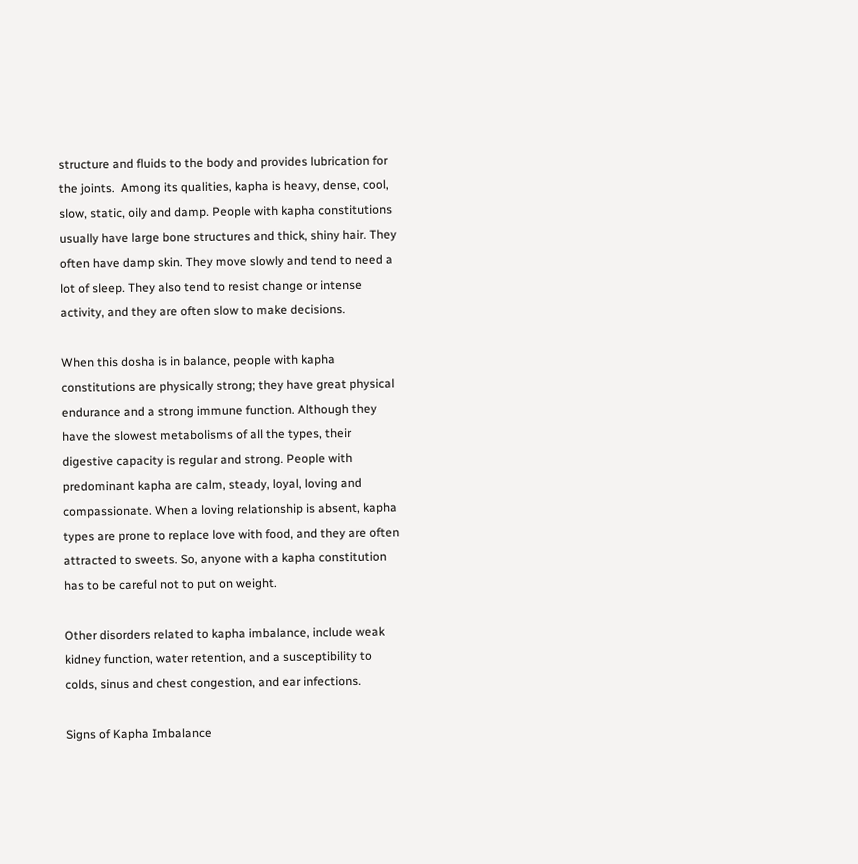structure and fluids to the body and provides lubrication for the joints.  Among its qualities, kapha is heavy, dense, cool, slow, static, oily and damp. People with kapha constitutions usually have large bone structures and thick, shiny hair. They often have damp skin. They move slowly and tend to need a lot of sleep. They also tend to resist change or intense activity, and they are often slow to make decisions.

When this dosha is in balance, people with kapha constitutions are physically strong; they have great physical endurance and a strong immune function. Although they have the slowest metabolisms of all the types, their digestive capacity is regular and strong. People with predominant kapha are calm, steady, loyal, loving and compassionate. When a loving relationship is absent, kapha types are prone to replace love with food, and they are often attracted to sweets. So, anyone with a kapha constitution has to be careful not to put on weight.

Other disorders related to kapha imbalance, include weak kidney function, water retention, and a susceptibility to colds, sinus and chest congestion, and ear infections.

Signs of Kapha Imbalance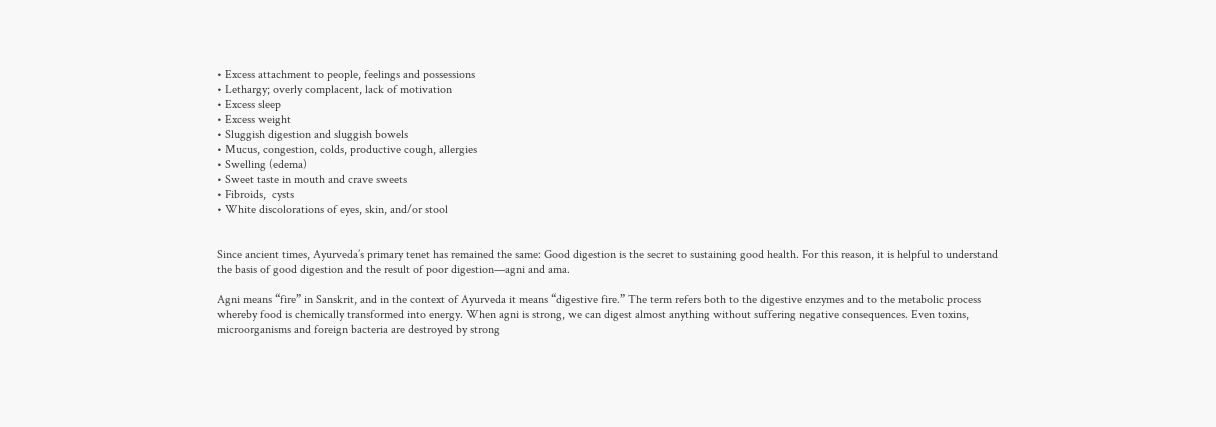• Excess attachment to people, feelings and possessions
• Lethargy; overly complacent, lack of motivation
• Excess sleep
• Excess weight
• Sluggish digestion and sluggish bowels
• Mucus, congestion, colds, productive cough, allergies
• Swelling (edema)
• Sweet taste in mouth and crave sweets
• Fibroids,  cysts
• White discolorations of eyes, skin, and/or stool


Since ancient times, Ayurveda’s primary tenet has remained the same: Good digestion is the secret to sustaining good health. For this reason, it is helpful to understand the basis of good digestion and the result of poor digestion—agni and ama.

Agni means “fire” in Sanskrit, and in the context of Ayurveda it means “digestive fire.” The term refers both to the digestive enzymes and to the metabolic process whereby food is chemically transformed into energy. When agni is strong, we can digest almost anything without suffering negative consequences. Even toxins, microorganisms and foreign bacteria are destroyed by strong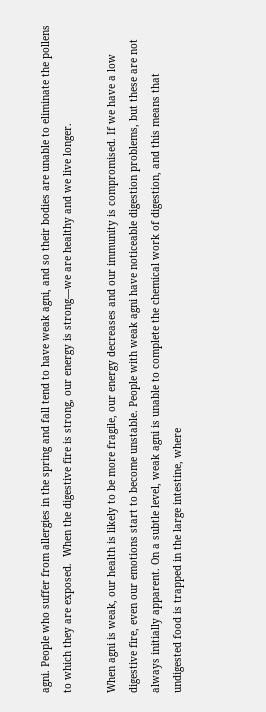agni. People who suffer from allergies in the spring and fall tend to have weak agni, and so their bodies are unable to eliminate the pollens to which they are exposed.  When the digestive fire is strong, our energy is strong—we are healthy and we live longer.

When agni is weak, our health is likely to be more fragile, our energy decreases and our immunity is compromised. If we have a low digestive fire, even our emotions start to become unstable. People with weak agni have noticeable digestion problems, but these are not always initially apparent. On a subtle level, weak agni is unable to complete the chemical work of digestion, and this means that undigested food is trapped in the large intestine, where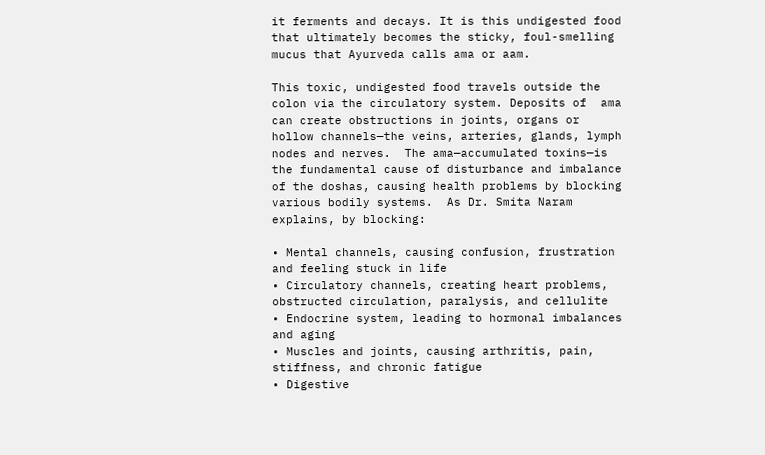it ferments and decays. It is this undigested food that ultimately becomes the sticky, foul-smelling mucus that Ayurveda calls ama or aam.

This toxic, undigested food travels outside the colon via the circulatory system. Deposits of  ama can create obstructions in joints, organs or hollow channels—the veins, arteries, glands, lymph nodes and nerves.  The ama—accumulated toxins—is the fundamental cause of disturbance and imbalance of the doshas, causing health problems by blocking various bodily systems.  As Dr. Smita Naram explains, by blocking:

• Mental channels, causing confusion, frustration and feeling stuck in life
• Circulatory channels, creating heart problems, obstructed circulation, paralysis, and cellulite
• Endocrine system, leading to hormonal imbalances and aging
• Muscles and joints, causing arthritis, pain, stiffness, and chronic fatigue
• Digestive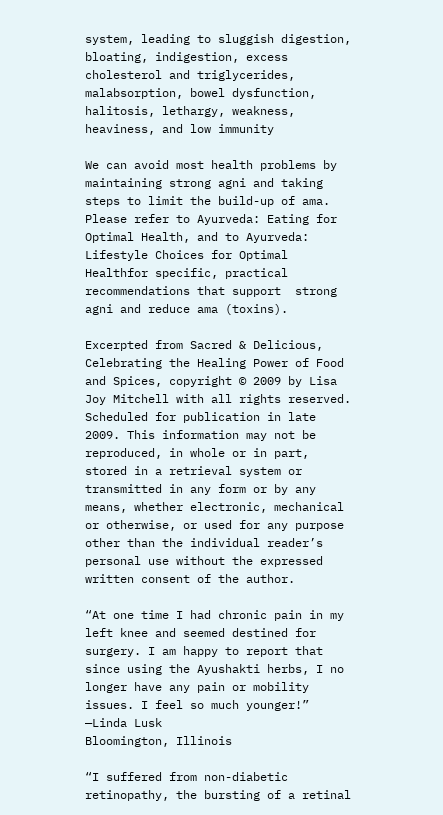system, leading to sluggish digestion, bloating, indigestion, excess cholesterol and triglycerides, malabsorption, bowel dysfunction, halitosis, lethargy, weakness, heaviness, and low immunity

We can avoid most health problems by maintaining strong agni and taking steps to limit the build-up of ama.  Please refer to Ayurveda: Eating for Optimal Health, and to Ayurveda: Lifestyle Choices for Optimal Healthfor specific, practical recommendations that support  strong agni and reduce ama (toxins).

Excerpted from Sacred & Delicious, Celebrating the Healing Power of Food and Spices, copyright © 2009 by Lisa Joy Mitchell with all rights reserved. Scheduled for publication in late 2009. This information may not be reproduced, in whole or in part, stored in a retrieval system or transmitted in any form or by any means, whether electronic, mechanical or otherwise, or used for any purpose other than the individual reader’s personal use without the expressed written consent of the author.

“At one time I had chronic pain in my left knee and seemed destined for surgery. I am happy to report that since using the Ayushakti herbs, I no longer have any pain or mobility issues. I feel so much younger!”
—Linda Lusk
Bloomington, Illinois

“I suffered from non-diabetic retinopathy, the bursting of a retinal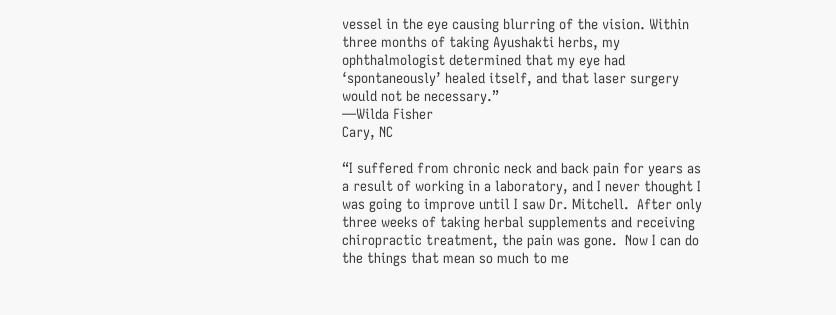vessel in the eye causing blurring of the vision. Within three months of taking Ayushakti herbs, my ophthalmologist determined that my eye had ‘spontaneously’ healed itself, and that laser surgery would not be necessary.”
—Wilda Fisher
Cary, NC

“I suffered from chronic neck and back pain for years as a result of working in a laboratory, and I never thought I was going to improve until I saw Dr. Mitchell.  After only three weeks of taking herbal supplements and receiving chiropractic treatment, the pain was gone.  Now I can do the things that mean so much to me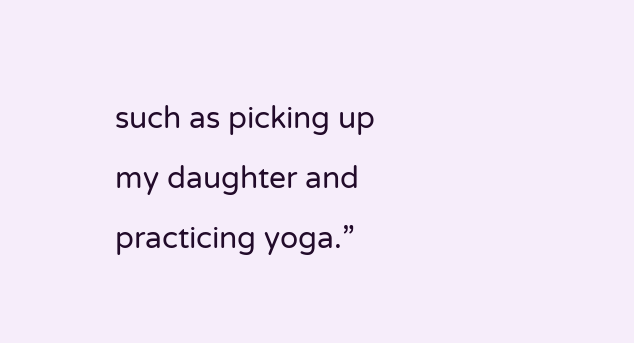such as picking up my daughter and practicing yoga.”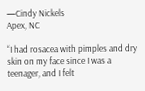—Cindy Nickels
Apex, NC

“I had rosacea with pimples and dry skin on my face since I was a teenager, and I felt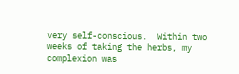very self-conscious.  Within two weeks of taking the herbs, my complexion was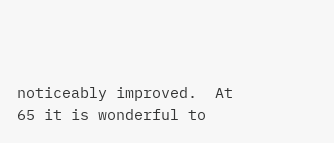noticeably improved.  At 65 it is wonderful to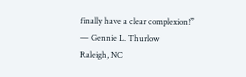finally have a clear complexion!”
— Gennie L. Thurlow
Raleigh, NC